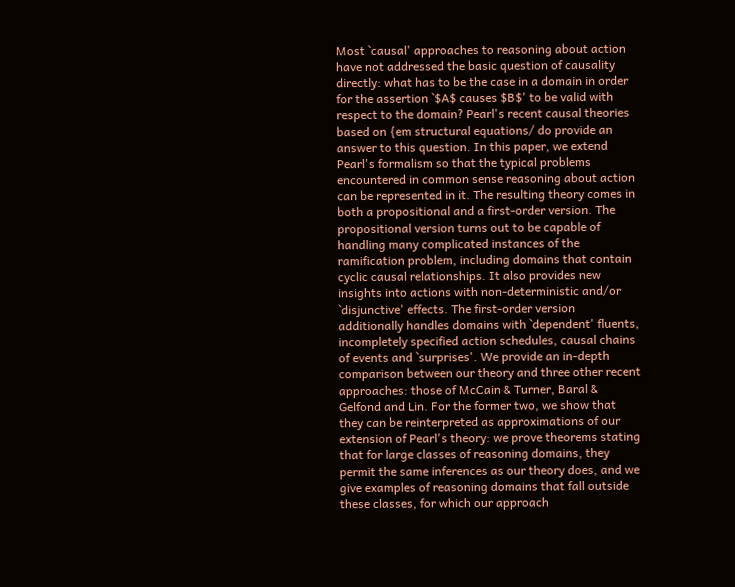Most `causal' approaches to reasoning about action have not addressed the basic question of causality directly: what has to be the case in a domain in order for the assertion `$A$ causes $B$' to be valid with respect to the domain? Pearl's recent causal theories based on {em structural equations/ do provide an answer to this question. In this paper, we extend Pearl's formalism so that the typical problems encountered in common sense reasoning about action can be represented in it. The resulting theory comes in both a propositional and a first-order version. The propositional version turns out to be capable of handling many complicated instances of the ramification problem, including domains that contain cyclic causal relationships. It also provides new insights into actions with non-deterministic and/or `disjunctive' effects. The first-order version additionally handles domains with `dependent' fluents, incompletely specified action schedules, causal chains of events and `surprises'. We provide an in-depth comparison between our theory and three other recent approaches: those of McCain & Turner, Baral & Gelfond and Lin. For the former two, we show that they can be reinterpreted as approximations of our extension of Pearl's theory: we prove theorems stating that for large classes of reasoning domains, they permit the same inferences as our theory does, and we give examples of reasoning domains that fall outside these classes, for which our approach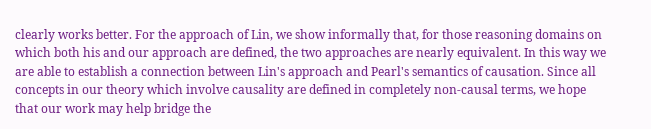clearly works better. For the approach of Lin, we show informally that, for those reasoning domains on which both his and our approach are defined, the two approaches are nearly equivalent. In this way we are able to establish a connection between Lin's approach and Pearl's semantics of causation. Since all concepts in our theory which involve causality are defined in completely non-causal terms, we hope that our work may help bridge the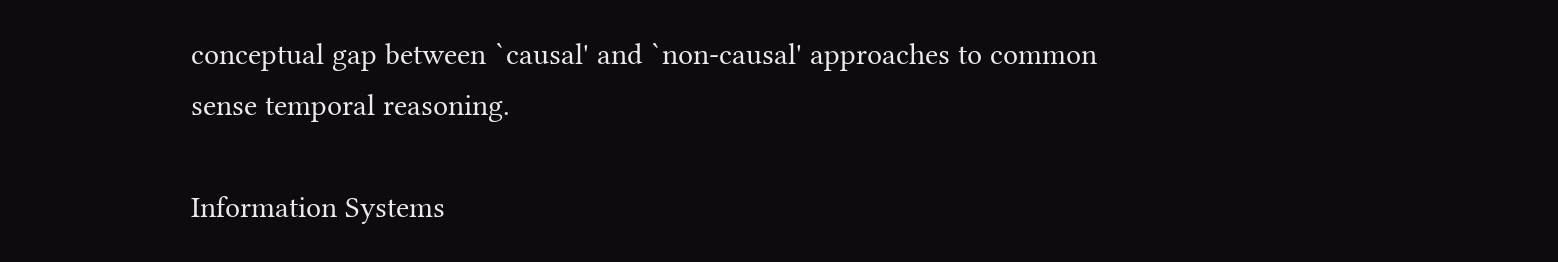conceptual gap between `causal' and `non-causal' approaches to common sense temporal reasoning.

Information Systems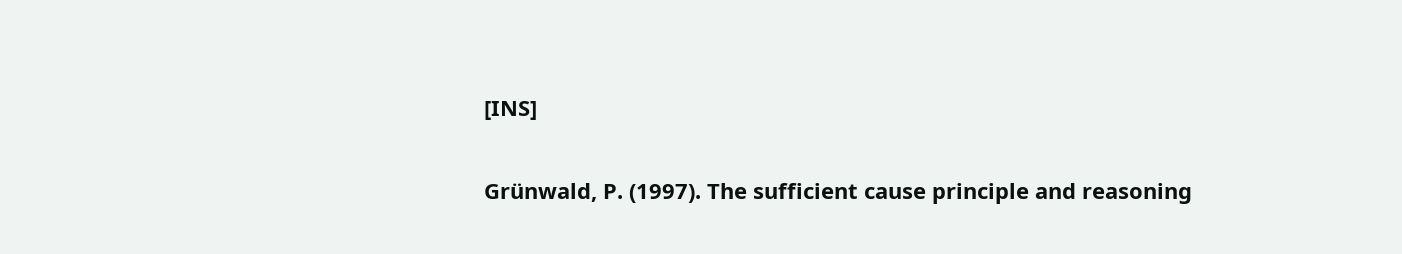[INS]

Grünwald, P. (1997). The sufficient cause principle and reasoning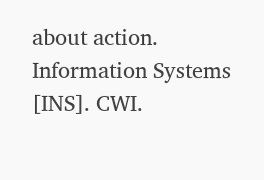about action. Information Systems [INS]. CWI.